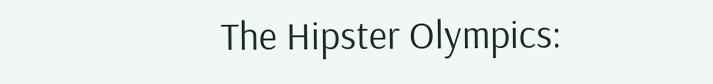The Hipster Olympics: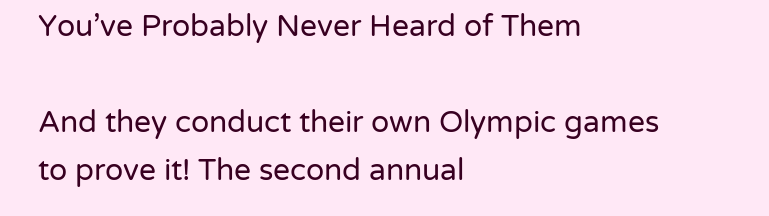You’ve Probably Never Heard of Them

And they conduct their own Olympic games to prove it! The second annual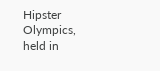Hipster Olympics, held in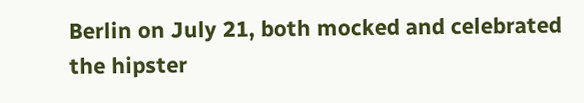Berlin on July 21, both mocked and celebrated the hipster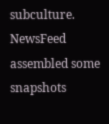subculture. NewsFeed assembled some snapshots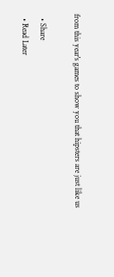from this year's games to show you that hipsters are just like us

  • Share
  • Read Later